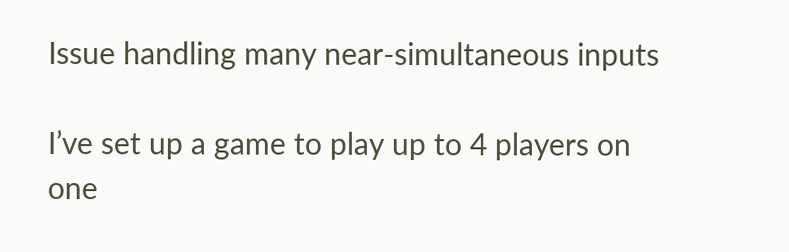Issue handling many near-simultaneous inputs

I’ve set up a game to play up to 4 players on one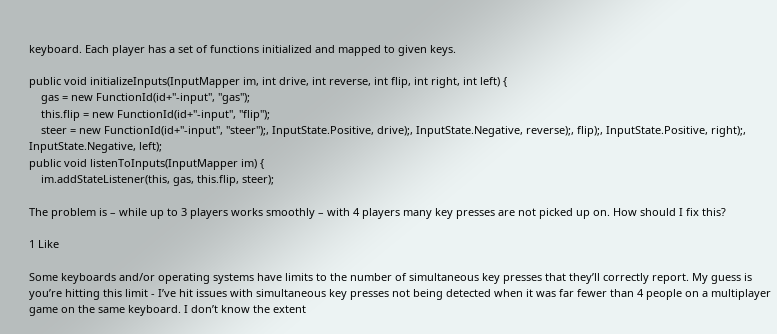keyboard. Each player has a set of functions initialized and mapped to given keys.

public void initializeInputs(InputMapper im, int drive, int reverse, int flip, int right, int left) {
    gas = new FunctionId(id+"-input", "gas");
    this.flip = new FunctionId(id+"-input", "flip");
    steer = new FunctionId(id+"-input", "steer");, InputState.Positive, drive);, InputState.Negative, reverse);, flip);, InputState.Positive, right);, InputState.Negative, left);
public void listenToInputs(InputMapper im) {
    im.addStateListener(this, gas, this.flip, steer);

The problem is – while up to 3 players works smoothly – with 4 players many key presses are not picked up on. How should I fix this?

1 Like

Some keyboards and/or operating systems have limits to the number of simultaneous key presses that they’ll correctly report. My guess is you’re hitting this limit - I’ve hit issues with simultaneous key presses not being detected when it was far fewer than 4 people on a multiplayer game on the same keyboard. I don’t know the extent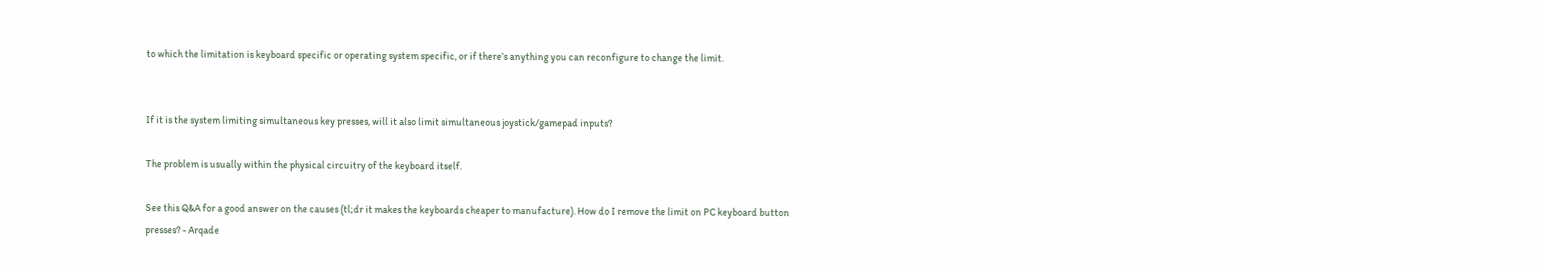to which the limitation is keyboard specific or operating system specific, or if there’s anything you can reconfigure to change the limit.


If it is the system limiting simultaneous key presses, will it also limit simultaneous joystick/gamepad inputs?

The problem is usually within the physical circuitry of the keyboard itself.

See this Q&A for a good answer on the causes (tl;dr it makes the keyboards cheaper to manufacture). How do I remove the limit on PC keyboard button presses? - Arqade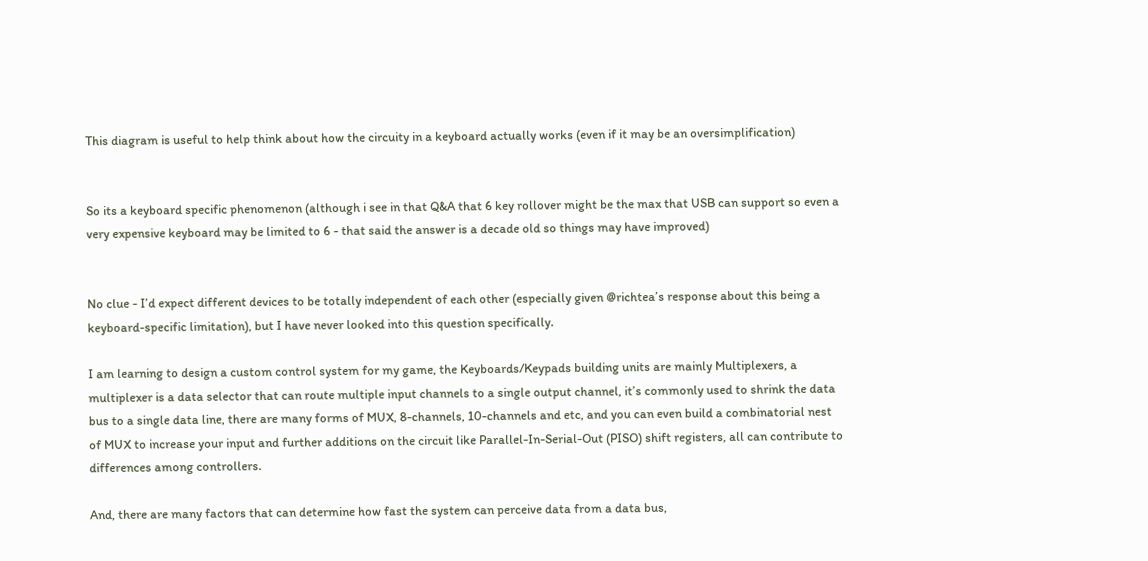This diagram is useful to help think about how the circuity in a keyboard actually works (even if it may be an oversimplification)


So its a keyboard specific phenomenon (although i see in that Q&A that 6 key rollover might be the max that USB can support so even a very expensive keyboard may be limited to 6 - that said the answer is a decade old so things may have improved)


No clue - I’d expect different devices to be totally independent of each other (especially given @richtea’s response about this being a keyboard-specific limitation), but I have never looked into this question specifically.

I am learning to design a custom control system for my game, the Keyboards/Keypads building units are mainly Multiplexers, a multiplexer is a data selector that can route multiple input channels to a single output channel, it’s commonly used to shrink the data bus to a single data line, there are many forms of MUX, 8-channels, 10-channels and etc, and you can even build a combinatorial nest of MUX to increase your input and further additions on the circuit like Parallel-In-Serial-Out (PISO) shift registers, all can contribute to differences among controllers.

And, there are many factors that can determine how fast the system can perceive data from a data bus,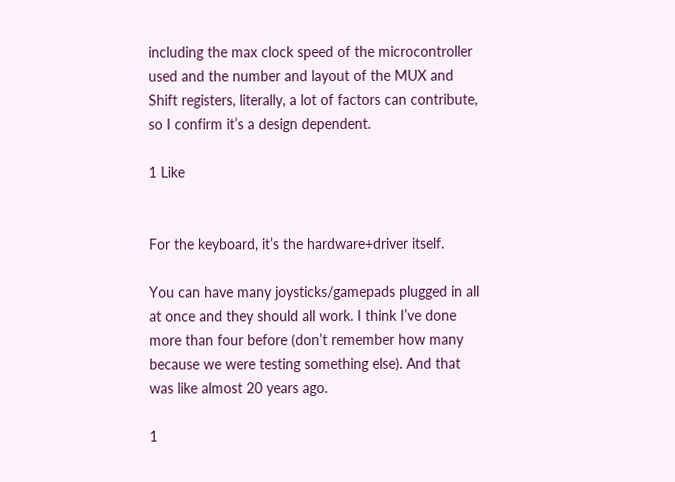including the max clock speed of the microcontroller used and the number and layout of the MUX and Shift registers, literally, a lot of factors can contribute, so I confirm it’s a design dependent.

1 Like


For the keyboard, it’s the hardware+driver itself.

You can have many joysticks/gamepads plugged in all at once and they should all work. I think I’ve done more than four before (don’t remember how many because we were testing something else). And that was like almost 20 years ago.

1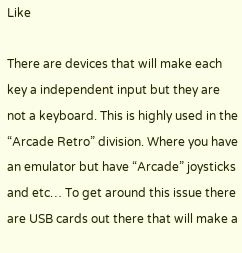Like

There are devices that will make each key a independent input but they are not a keyboard. This is highly used in the “Arcade Retro” division. Where you have an emulator but have “Arcade” joysticks and etc… To get around this issue there are USB cards out there that will make a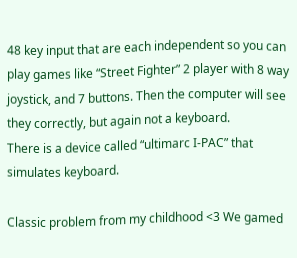48 key input that are each independent so you can play games like “Street Fighter” 2 player with 8 way joystick, and 7 buttons. Then the computer will see they correctly, but again not a keyboard.
There is a device called “ultimarc I-PAC” that simulates keyboard.

Classic problem from my childhood <3 We gamed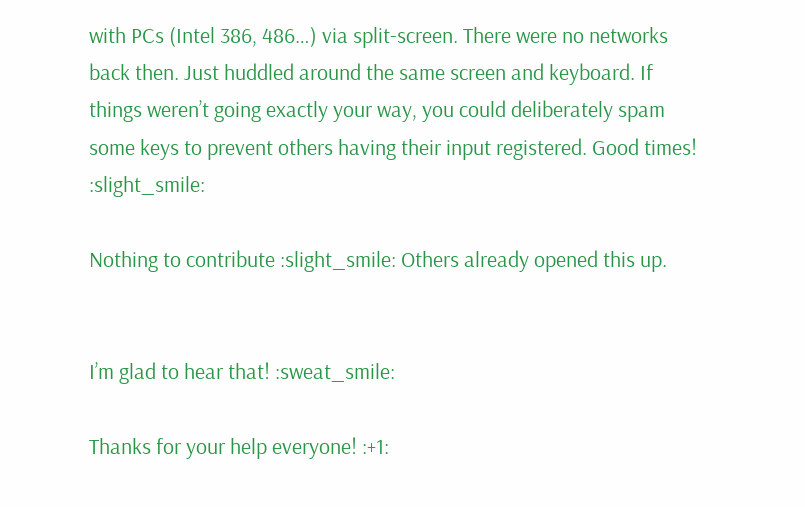with PCs (Intel 386, 486…) via split-screen. There were no networks back then. Just huddled around the same screen and keyboard. If things weren’t going exactly your way, you could deliberately spam some keys to prevent others having their input registered. Good times! :slight_smile:

Nothing to contribute :slight_smile: Others already opened this up.


I’m glad to hear that! :sweat_smile:

Thanks for your help everyone! :+1: